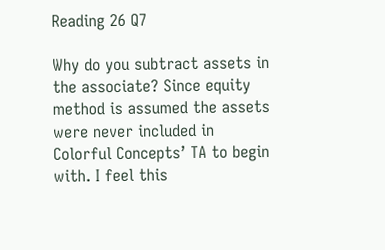Reading 26 Q7

Why do you subtract assets in the associate? Since equity method is assumed the assets were never included in Colorful Concepts’ TA to begin with. I feel this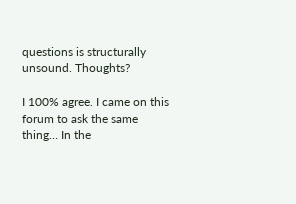questions is structurally unsound. Thoughts?

I 100% agree. I came on this forum to ask the same thing… In the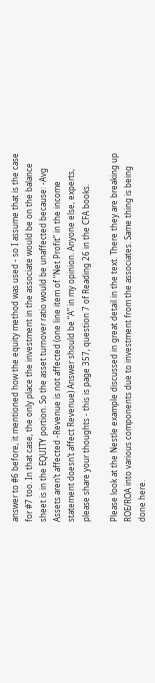answer to #6 before, it mentioned how the equity method was used - so I assume that is the case for #7 too. In that case, the only place the investment in the associate would be on the balance sheet is in the EQUITY portion. So the asset turnover ratio would be unaffected because: -Avg Assets aren’t affected -Revenue is not affected (one line item of “Net Profit” in the income statement doesn’t affect Revenue) Answer should be “A” in my opinion. Anyone else, experts, please share your thoughts - this is page 357, question 7 of Reading 26 in the CFA books.

Please look at the Nestle example discussed in great detail in the text. There they are breaking up ROE/ROA into various components due to investment from the associates. Same thing is being done here.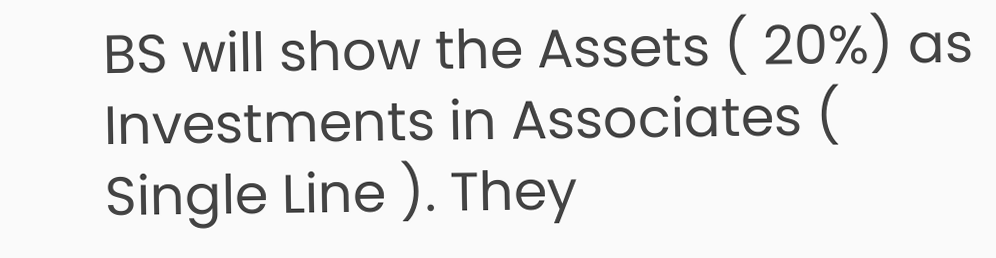BS will show the Assets ( 20%) as Investments in Associates ( Single Line ). They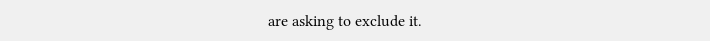are asking to exclude it.